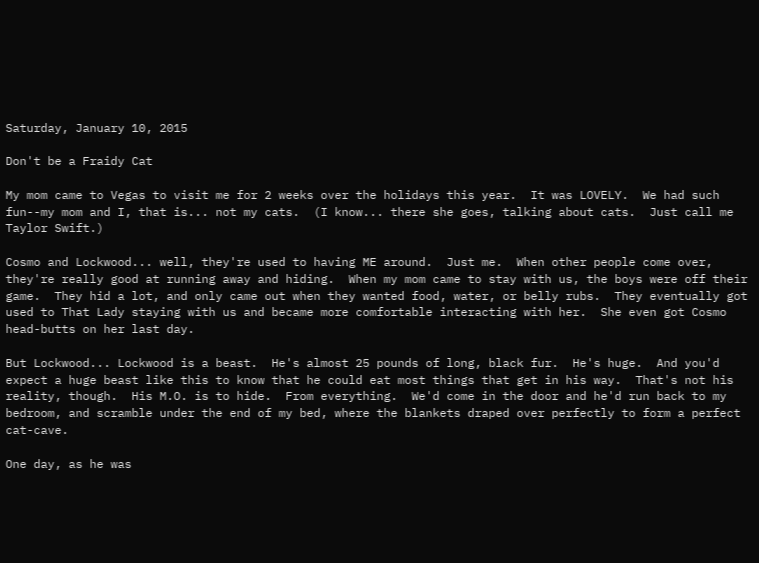Saturday, January 10, 2015

Don't be a Fraidy Cat

My mom came to Vegas to visit me for 2 weeks over the holidays this year.  It was LOVELY.  We had such fun--my mom and I, that is... not my cats.  (I know... there she goes, talking about cats.  Just call me Taylor Swift.)

Cosmo and Lockwood... well, they're used to having ME around.  Just me.  When other people come over, they're really good at running away and hiding.  When my mom came to stay with us, the boys were off their game.  They hid a lot, and only came out when they wanted food, water, or belly rubs.  They eventually got used to That Lady staying with us and became more comfortable interacting with her.  She even got Cosmo head-butts on her last day.

But Lockwood... Lockwood is a beast.  He's almost 25 pounds of long, black fur.  He's huge.  And you'd expect a huge beast like this to know that he could eat most things that get in his way.  That's not his reality, though.  His M.O. is to hide.  From everything.  We'd come in the door and he'd run back to my bedroom, and scramble under the end of my bed, where the blankets draped over perfectly to form a perfect cat-cave.

One day, as he was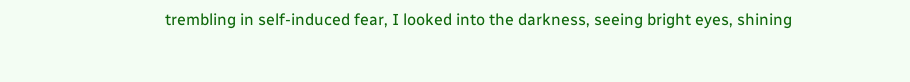trembling in self-induced fear, I looked into the darkness, seeing bright eyes, shining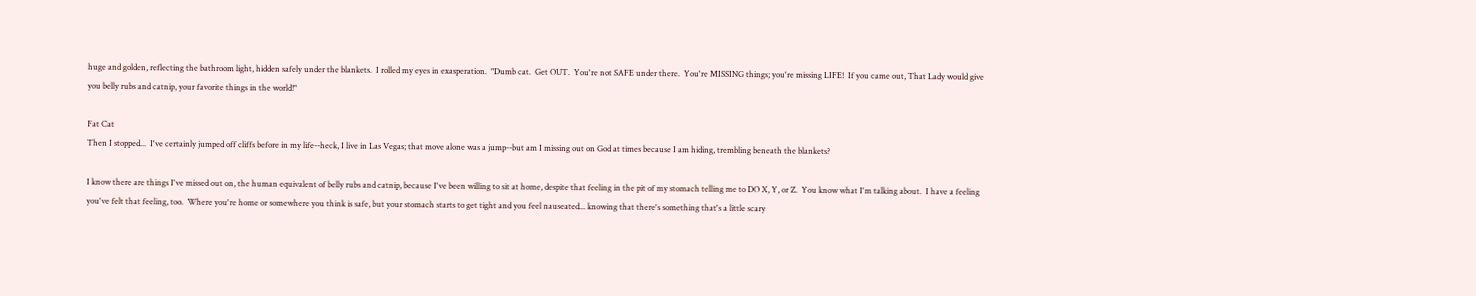huge and golden, reflecting the bathroom light, hidden safely under the blankets.  I rolled my eyes in exasperation.  "Dumb cat.  Get OUT.  You're not SAFE under there.  You're MISSING things; you're missing LIFE!  If you came out, That Lady would give you belly rubs and catnip, your favorite things in the world!"

Fat Cat
Then I stopped...  I've certainly jumped off cliffs before in my life--heck, I live in Las Vegas; that move alone was a jump--but am I missing out on God at times because I am hiding, trembling beneath the blankets?

I know there are things I've missed out on, the human equivalent of belly rubs and catnip, because I've been willing to sit at home, despite that feeling in the pit of my stomach telling me to DO X, Y, or Z.  You know what I'm talking about.  I have a feeling you've felt that feeling, too.  Where you're home or somewhere you think is safe, but your stomach starts to get tight and you feel nauseated... knowing that there's something that's a little scary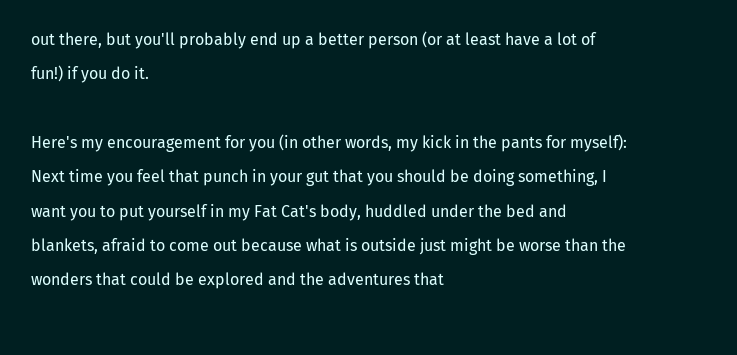out there, but you'll probably end up a better person (or at least have a lot of fun!) if you do it.

Here's my encouragement for you (in other words, my kick in the pants for myself): Next time you feel that punch in your gut that you should be doing something, I want you to put yourself in my Fat Cat's body, huddled under the bed and blankets, afraid to come out because what is outside just might be worse than the wonders that could be explored and the adventures that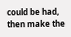could be had, then make the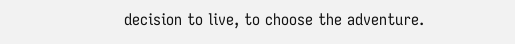decision to live, to choose the adventure.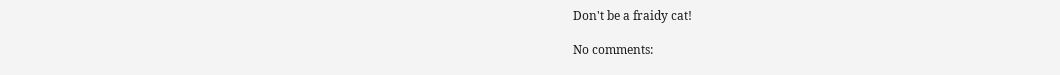Don't be a fraidy cat!

No comments: